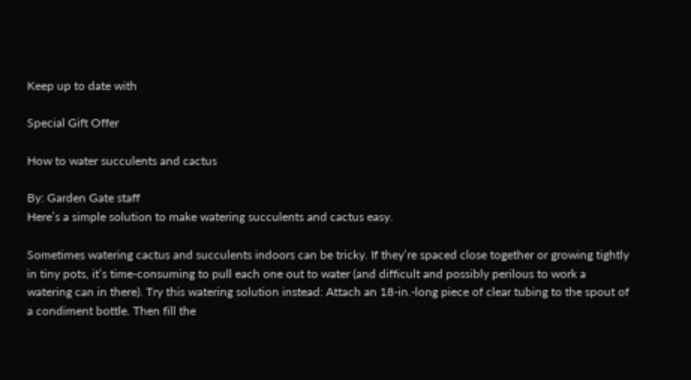Keep up to date with

Special Gift Offer

How to water succulents and cactus

By: Garden Gate staff
Here’s a simple solution to make watering succulents and cactus easy.

Sometimes watering cactus and succulents indoors can be tricky. If they’re spaced close together or growing tightly in tiny pots, it’s time-consuming to pull each one out to water (and difficult and possibly perilous to work a watering can in there). Try this watering solution instead: Attach an 18-in.-long piece of clear tubing to the spout of a condiment bottle. Then fill the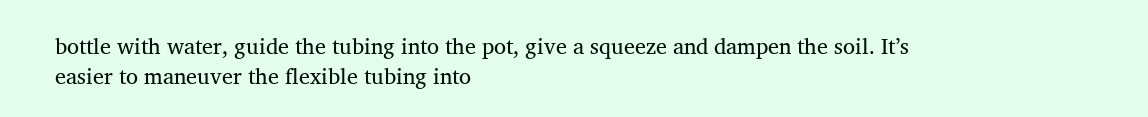bottle with water, guide the tubing into the pot, give a squeeze and dampen the soil. It’s easier to maneuver the flexible tubing into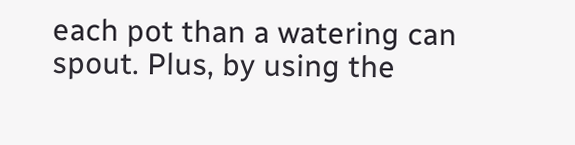each pot than a watering can spout. Plus, by using the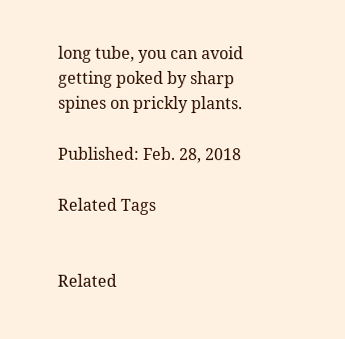long tube, you can avoid getting poked by sharp spines on prickly plants.

Published: Feb. 28, 2018

Related Tags


Related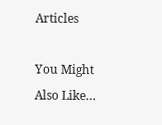Articles

You Might Also Like…